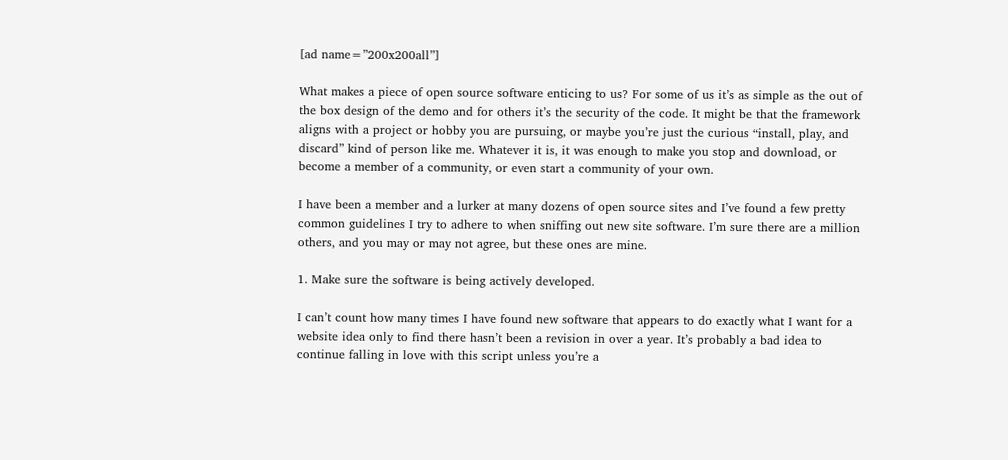[ad name=”200x200all”]

What makes a piece of open source software enticing to us? For some of us it’s as simple as the out of the box design of the demo and for others it’s the security of the code. It might be that the framework aligns with a project or hobby you are pursuing, or maybe you’re just the curious “install, play, and discard” kind of person like me. Whatever it is, it was enough to make you stop and download, or become a member of a community, or even start a community of your own.

I have been a member and a lurker at many dozens of open source sites and I’ve found a few pretty common guidelines I try to adhere to when sniffing out new site software. I’m sure there are a million others, and you may or may not agree, but these ones are mine.

1. Make sure the software is being actively developed.

I can’t count how many times I have found new software that appears to do exactly what I want for a website idea only to find there hasn’t been a revision in over a year. It’s probably a bad idea to continue falling in love with this script unless you’re a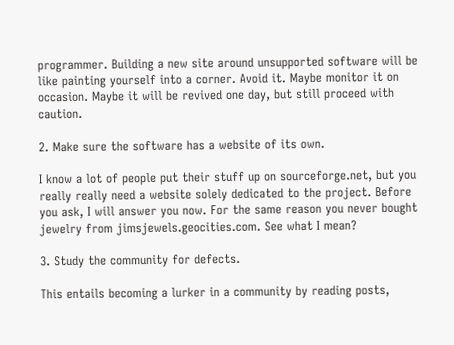programmer. Building a new site around unsupported software will be like painting yourself into a corner. Avoid it. Maybe monitor it on occasion. Maybe it will be revived one day, but still proceed with caution.

2. Make sure the software has a website of its own.

I know a lot of people put their stuff up on sourceforge.net, but you really really need a website solely dedicated to the project. Before you ask, I will answer you now. For the same reason you never bought jewelry from jimsjewels.geocities.com. See what I mean?

3. Study the community for defects.

This entails becoming a lurker in a community by reading posts,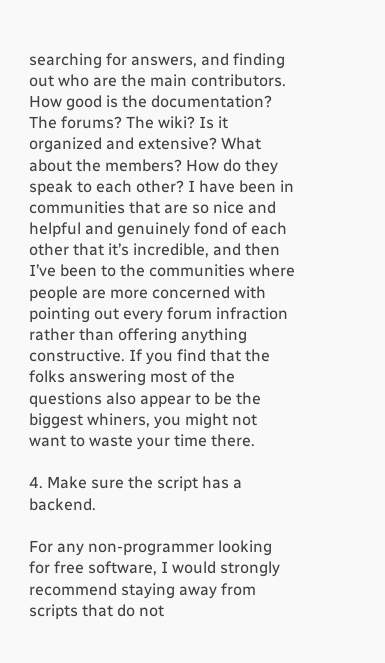searching for answers, and finding out who are the main contributors. How good is the documentation? The forums? The wiki? Is it organized and extensive? What about the members? How do they speak to each other? I have been in communities that are so nice and helpful and genuinely fond of each other that it’s incredible, and then I’ve been to the communities where people are more concerned with pointing out every forum infraction rather than offering anything constructive. If you find that the folks answering most of the questions also appear to be the biggest whiners, you might not want to waste your time there.

4. Make sure the script has a backend.

For any non-programmer looking for free software, I would strongly recommend staying away from scripts that do not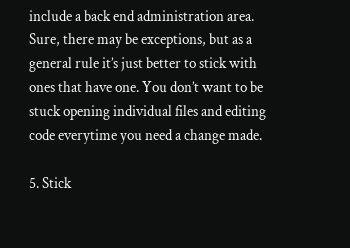include a back end administration area. Sure, there may be exceptions, but as a general rule it’s just better to stick with ones that have one. You don’t want to be stuck opening individual files and editing code everytime you need a change made.

5. Stick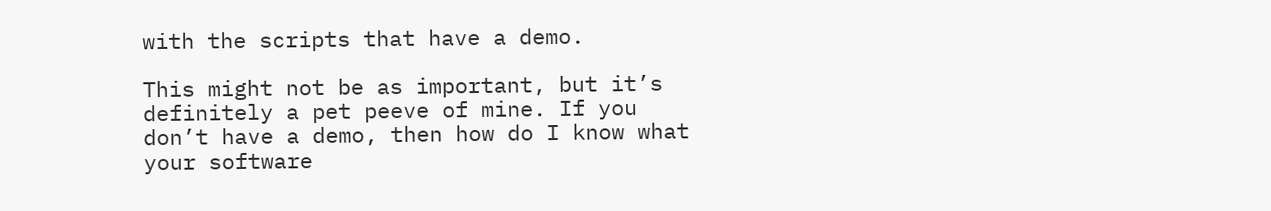with the scripts that have a demo.

This might not be as important, but it’s definitely a pet peeve of mine. If you don’t have a demo, then how do I know what your software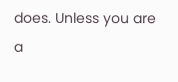does. Unless you are a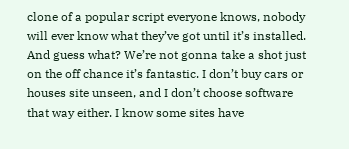clone of a popular script everyone knows, nobody will ever know what they’ve got until it’s installed. And guess what? We’re not gonna take a shot just on the off chance it’s fantastic. I don’t buy cars or houses site unseen, and I don’t choose software that way either. I know some sites have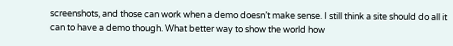screenshots, and those can work when a demo doesn’t make sense. I still think a site should do all it can to have a demo though. What better way to show the world how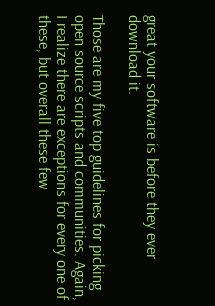great your software is before they ever download it.

Those are my five top guidelines for picking open source scripts and communities. Again, I realize there are exceptions for every one of these, but overall these few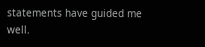statements have guided me well.